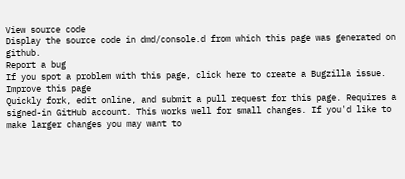View source code
Display the source code in dmd/console.d from which this page was generated on github.
Report a bug
If you spot a problem with this page, click here to create a Bugzilla issue.
Improve this page
Quickly fork, edit online, and submit a pull request for this page. Requires a signed-in GitHub account. This works well for small changes. If you'd like to make larger changes you may want to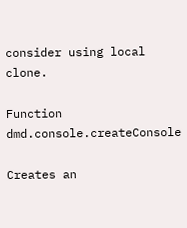consider using local clone.

Function dmd.console.createConsole

Creates an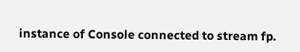instance of Console connected to stream fp.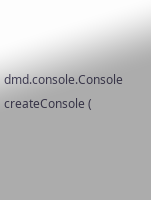dmd.console.Console createConsole (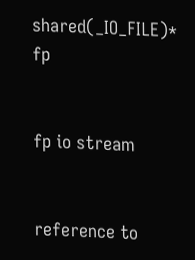shared(_IO_FILE)* fp


fp io stream


reference to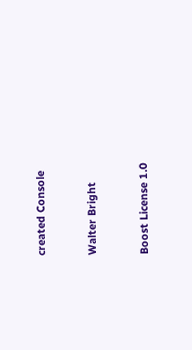created Console


Walter Bright


Boost License 1.0